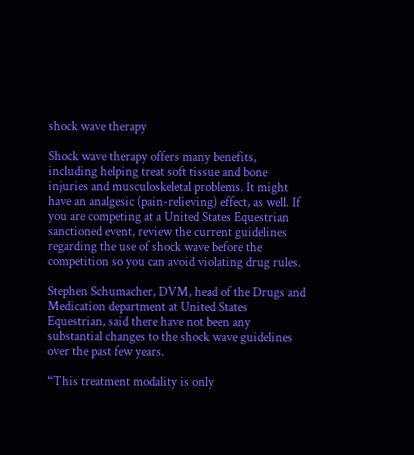shock wave therapy

Shock wave therapy offers many benefits, including helping treat soft tissue and bone injuries and musculoskeletal problems. It might have an analgesic (pain-relieving) effect, as well. If you are competing at a United States Equestrian sanctioned event, review the current guidelines regarding the use of shock wave before the competition so you can avoid violating drug rules.

Stephen Schumacher, DVM, head of the Drugs and Medication department at United States Equestrian, said there have not been any substantial changes to the shock wave guidelines over the past few years.

“This treatment modality is only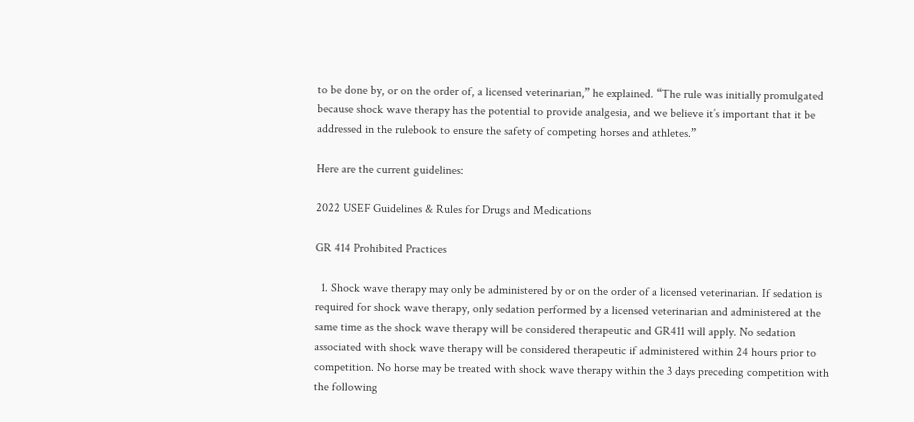to be done by, or on the order of, a licensed veterinarian,” he explained. “The rule was initially promulgated because shock wave therapy has the potential to provide analgesia, and we believe it’s important that it be addressed in the rulebook to ensure the safety of competing horses and athletes.”

Here are the current guidelines:

2022 USEF Guidelines & Rules for Drugs and Medications

GR 414 Prohibited Practices

  1. Shock wave therapy may only be administered by or on the order of a licensed veterinarian. If sedation is required for shock wave therapy, only sedation performed by a licensed veterinarian and administered at the same time as the shock wave therapy will be considered therapeutic and GR411 will apply. No sedation associated with shock wave therapy will be considered therapeutic if administered within 24 hours prior to competition. No horse may be treated with shock wave therapy within the 3 days preceding competition with the following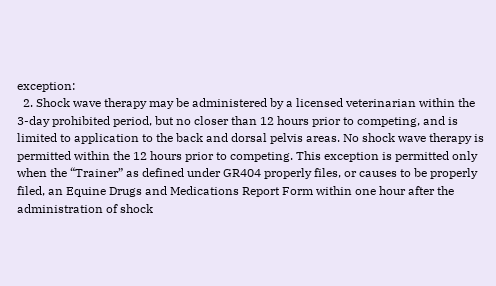exception:
  2. Shock wave therapy may be administered by a licensed veterinarian within the 3-day prohibited period, but no closer than 12 hours prior to competing, and is limited to application to the back and dorsal pelvis areas. No shock wave therapy is permitted within the 12 hours prior to competing. This exception is permitted only when the “Trainer” as defined under GR404 properly files, or causes to be properly filed, an Equine Drugs and Medications Report Form within one hour after the administration of shock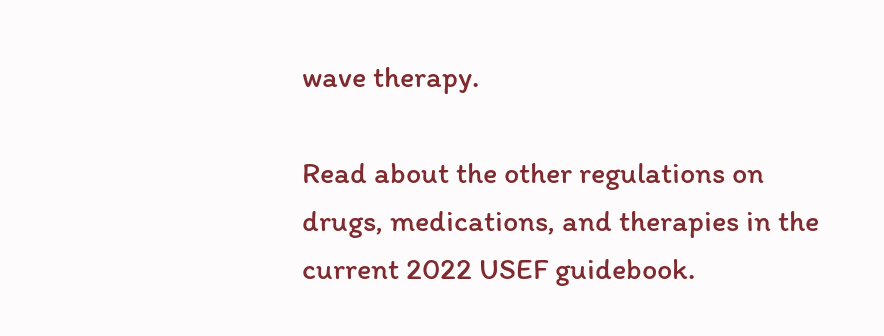wave therapy.

Read about the other regulations on drugs, medications, and therapies in the current 2022 USEF guidebook.